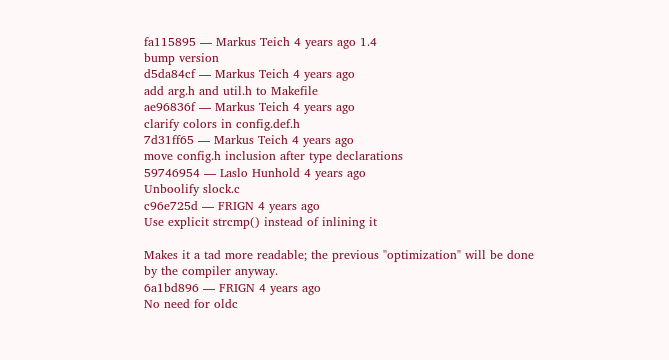fa115895 — Markus Teich 4 years ago 1.4
bump version
d5da84cf — Markus Teich 4 years ago
add arg.h and util.h to Makefile
ae96836f — Markus Teich 4 years ago
clarify colors in config.def.h
7d31ff65 — Markus Teich 4 years ago
move config.h inclusion after type declarations
59746954 — Laslo Hunhold 4 years ago
Unboolify slock.c
c96e725d — FRIGN 4 years ago
Use explicit strcmp() instead of inlining it

Makes it a tad more readable; the previous "optimization" will be done
by the compiler anyway.
6a1bd896 — FRIGN 4 years ago
No need for oldc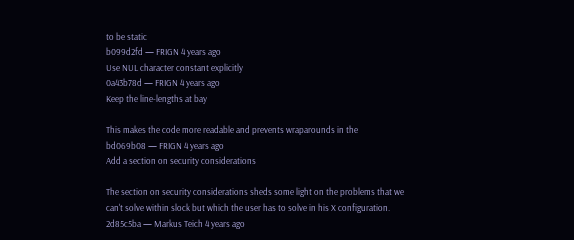to be static
b099d2fd — FRIGN 4 years ago
Use NUL character constant explicitly
0a43b78d — FRIGN 4 years ago
Keep the line-lengths at bay

This makes the code more readable and prevents wraparounds in the
bd069b08 — FRIGN 4 years ago
Add a section on security considerations

The section on security considerations sheds some light on the problems that we
can't solve within slock but which the user has to solve in his X configuration.
2d85c5ba — Markus Teich 4 years ago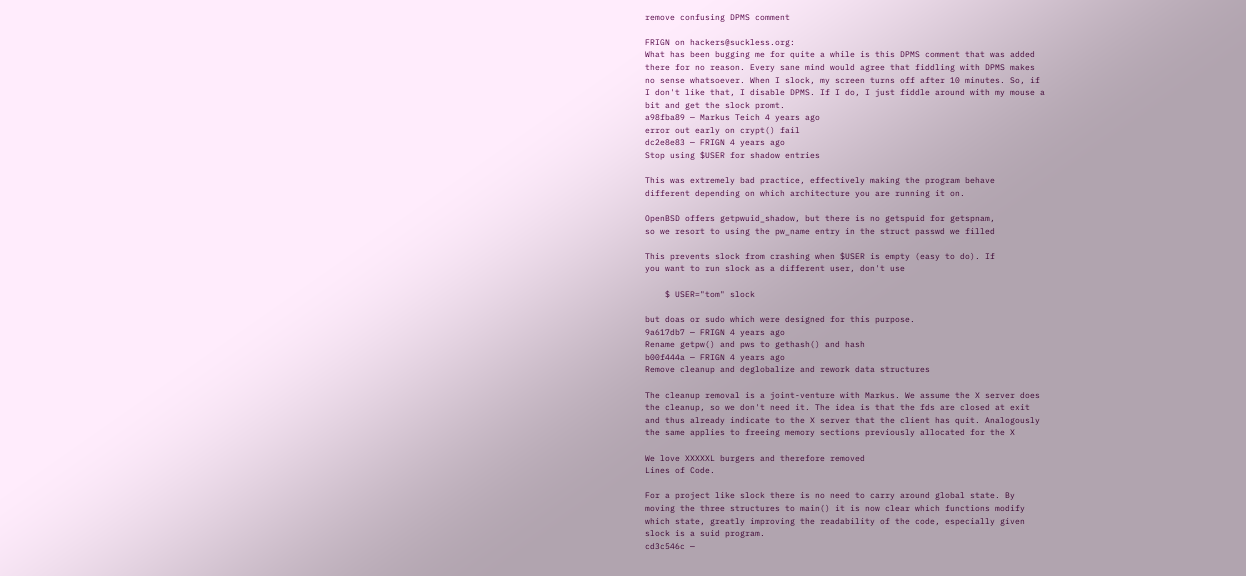remove confusing DPMS comment

FRIGN on hackers@suckless.org:
What has been bugging me for quite a while is this DPMS comment that was added
there for no reason. Every sane mind would agree that fiddling with DPMS makes
no sense whatsoever. When I slock, my screen turns off after 10 minutes. So, if
I don't like that, I disable DPMS. If I do, I just fiddle around with my mouse a
bit and get the slock promt.
a98fba89 — Markus Teich 4 years ago
error out early on crypt() fail
dc2e8e83 — FRIGN 4 years ago
Stop using $USER for shadow entries

This was extremely bad practice, effectively making the program behave
different depending on which architecture you are running it on.

OpenBSD offers getpwuid_shadow, but there is no getspuid for getspnam,
so we resort to using the pw_name entry in the struct passwd we filled

This prevents slock from crashing when $USER is empty (easy to do). If
you want to run slock as a different user, don't use

    $ USER="tom" slock

but doas or sudo which were designed for this purpose.
9a617db7 — FRIGN 4 years ago
Rename getpw() and pws to gethash() and hash
b00f444a — FRIGN 4 years ago
Remove cleanup and deglobalize and rework data structures

The cleanup removal is a joint-venture with Markus. We assume the X server does
the cleanup, so we don't need it. The idea is that the fds are closed at exit
and thus already indicate to the X server that the client has quit. Analogously
the same applies to freeing memory sections previously allocated for the X

We love XXXXXL burgers and therefore removed
Lines of Code.

For a project like slock there is no need to carry around global state. By
moving the three structures to main() it is now clear which functions modify
which state, greatly improving the readability of the code, especially given
slock is a suid program.
cd3c546c —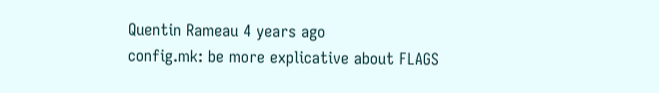Quentin Rameau 4 years ago
config.mk: be more explicative about FLAGS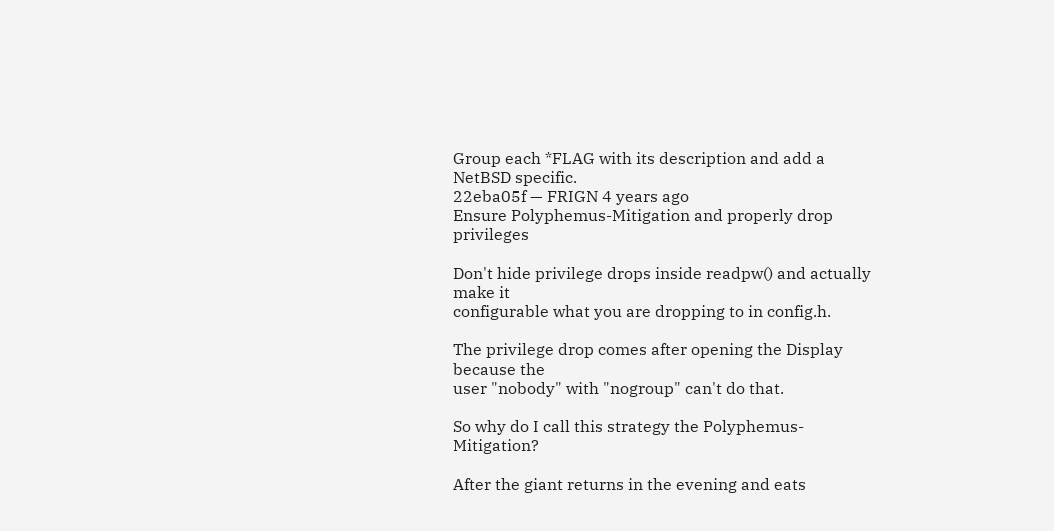Group each *FLAG with its description and add a NetBSD specific.
22eba05f — FRIGN 4 years ago
Ensure Polyphemus-Mitigation and properly drop privileges

Don't hide privilege drops inside readpw() and actually make it
configurable what you are dropping to in config.h.

The privilege drop comes after opening the Display because the
user "nobody" with "nogroup" can't do that.

So why do I call this strategy the Polyphemus-Mitigation?

After the giant returns in the evening and eats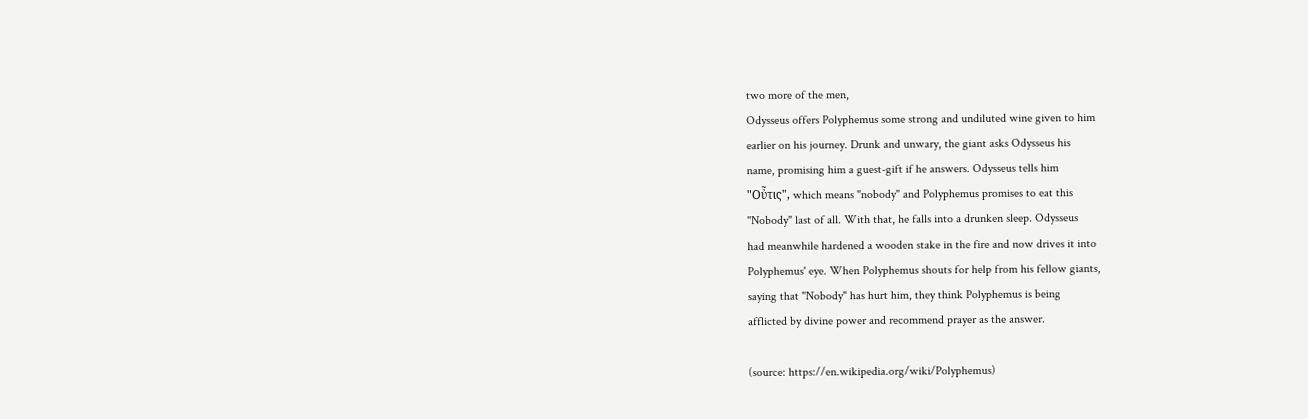two more of the men,
Odysseus offers Polyphemus some strong and undiluted wine given to him
earlier on his journey. Drunk and unwary, the giant asks Odysseus his
name, promising him a guest-gift if he answers. Odysseus tells him
"Οὖτις", which means "nobody" and Polyphemus promises to eat this
"Nobody" last of all. With that, he falls into a drunken sleep. Odysseus
had meanwhile hardened a wooden stake in the fire and now drives it into
Polyphemus' eye. When Polyphemus shouts for help from his fellow giants,
saying that "Nobody" has hurt him, they think Polyphemus is being
afflicted by divine power and recommend prayer as the answer.

(source: https://en.wikipedia.org/wiki/Polyphemus)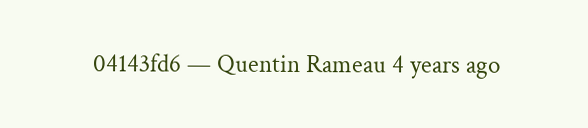04143fd6 — Quentin Rameau 4 years ago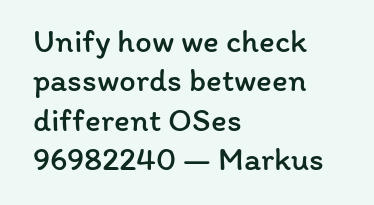Unify how we check passwords between different OSes
96982240 — Markus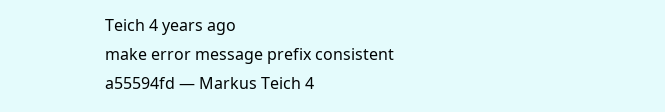Teich 4 years ago
make error message prefix consistent
a55594fd — Markus Teich 4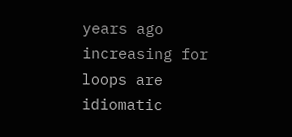years ago
increasing for loops are idiomatic